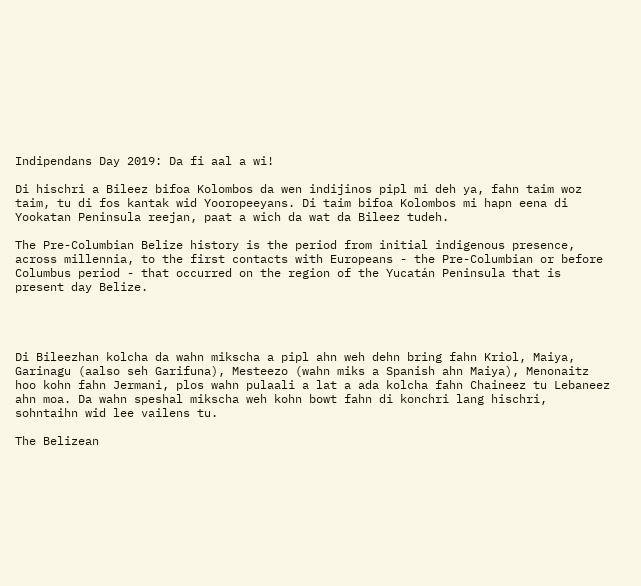Indipendans Day 2019: Da fi aal a wi!

Di hischri a Bileez bifoa Kolombos da wen indijinos pipl mi deh ya, fahn taim woz taim, tu di fos kantak wid Yooropeeyans. Di taim bifoa Kolombos mi hapn eena di Yookatan Peninsula reejan, paat a wich da wat da Bileez tudeh.

The Pre-Columbian Belize history is the period from initial indigenous presence, across millennia, to the first contacts with Europeans - the Pre-Columbian or before Columbus period - that occurred on the region of the Yucatán Peninsula that is present day Belize.




Di Bileezhan kolcha da wahn mikscha a pipl ahn weh dehn bring fahn Kriol, Maiya, Garinagu (aalso seh Garifuna), Mesteezo (wahn miks a Spanish ahn Maiya), Menonaitz hoo kohn fahn Jermani, plos wahn pulaali a lat a ada kolcha fahn Chaineez tu Lebaneez ahn moa. Da wahn speshal mikscha weh kohn bowt fahn di konchri lang hischri, sohntaihn wid lee vailens tu.

The Belizean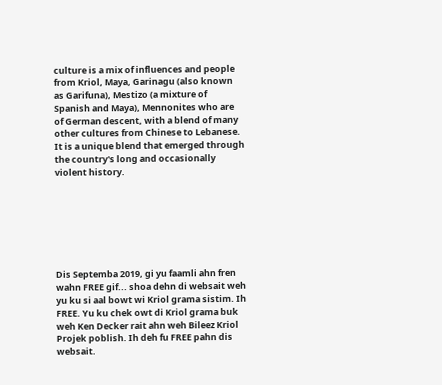culture is a mix of influences and people from Kriol, Maya, Garinagu (also known as Garifuna), Mestizo (a mixture of Spanish and Maya), Mennonites who are of German descent, with a blend of many other cultures from Chinese to Lebanese. It is a unique blend that emerged through the country's long and occasionally violent history.







Dis Septemba 2019, gi yu faamli ahn fren wahn FREE gif... shoa dehn di websait weh yu ku si aal bowt wi Kriol grama sistim. Ih FREE. Yu ku chek owt di Kriol grama buk weh Ken Decker rait ahn weh Bileez Kriol Projek poblish. Ih deh fu FREE pahn dis websait.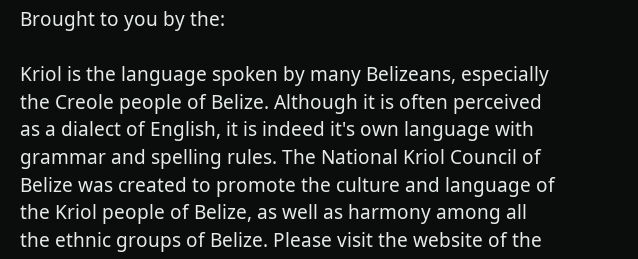Brought to you by the:

Kriol is the language spoken by many Belizeans, especially the Creole people of Belize. Although it is often perceived as a dialect of English, it is indeed it's own language with grammar and spelling rules. The National Kriol Council of Belize was created to promote the culture and language of the Kriol people of Belize, as well as harmony among all the ethnic groups of Belize. Please visit the website of the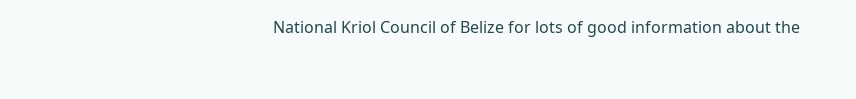National Kriol Council of Belize for lots of good information about the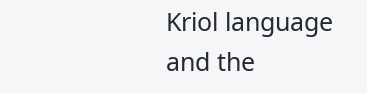Kriol language and the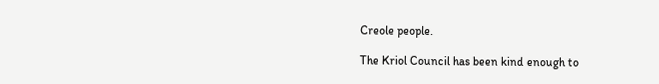Creole people.

The Kriol Council has been kind enough to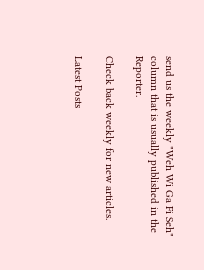send us the weekly "Weh Wi Ga Fi Seh" column that is usually published in the Reporter.

Check back weekly for new articles.

Latest Posts